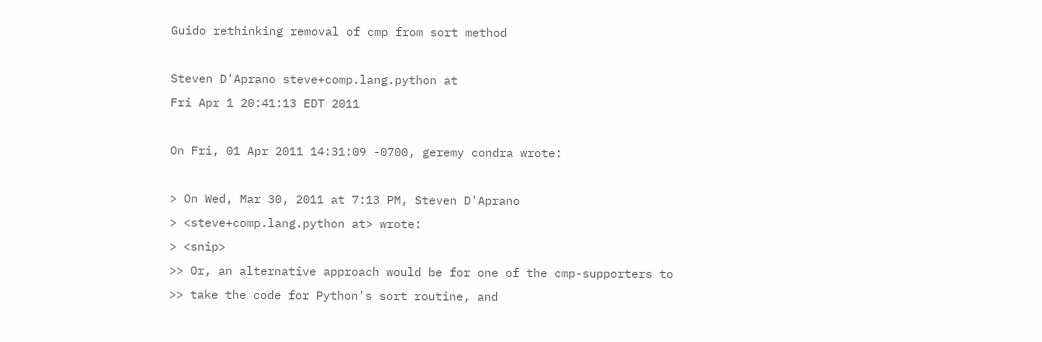Guido rethinking removal of cmp from sort method

Steven D'Aprano steve+comp.lang.python at
Fri Apr 1 20:41:13 EDT 2011

On Fri, 01 Apr 2011 14:31:09 -0700, geremy condra wrote:

> On Wed, Mar 30, 2011 at 7:13 PM, Steven D'Aprano
> <steve+comp.lang.python at> wrote:
> <snip>
>> Or, an alternative approach would be for one of the cmp-supporters to
>> take the code for Python's sort routine, and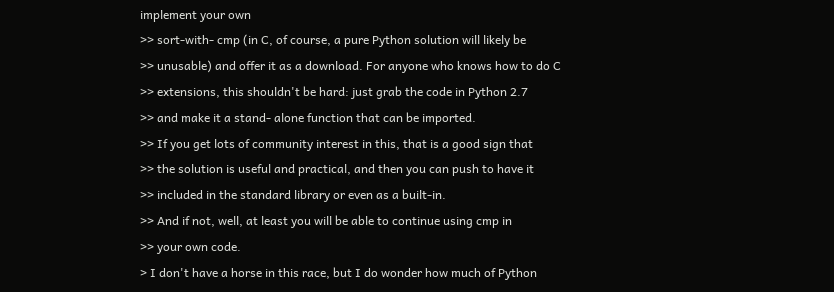implement your own
>> sort-with- cmp (in C, of course, a pure Python solution will likely be
>> unusable) and offer it as a download. For anyone who knows how to do C
>> extensions, this shouldn't be hard: just grab the code in Python 2.7
>> and make it a stand- alone function that can be imported.
>> If you get lots of community interest in this, that is a good sign that
>> the solution is useful and practical, and then you can push to have it
>> included in the standard library or even as a built-in.
>> And if not, well, at least you will be able to continue using cmp in
>> your own code.
> I don't have a horse in this race, but I do wonder how much of Python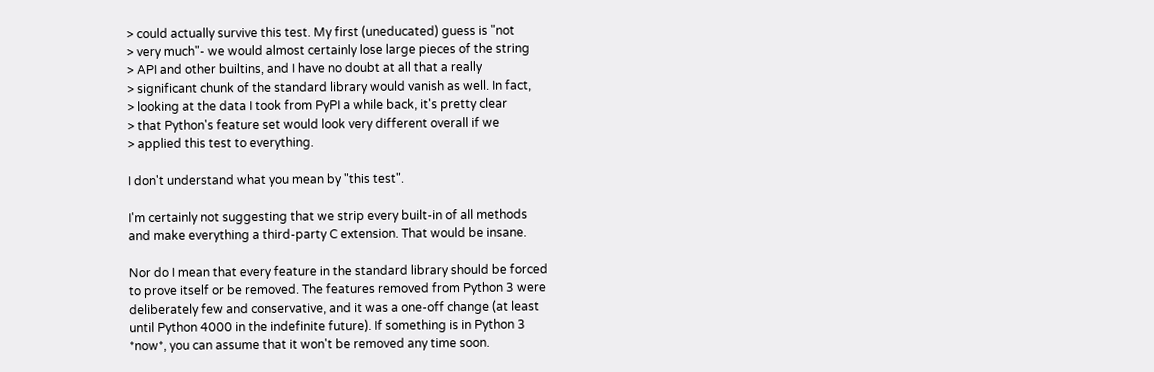> could actually survive this test. My first (uneducated) guess is "not
> very much"- we would almost certainly lose large pieces of the string
> API and other builtins, and I have no doubt at all that a really
> significant chunk of the standard library would vanish as well. In fact,
> looking at the data I took from PyPI a while back, it's pretty clear
> that Python's feature set would look very different overall if we
> applied this test to everything.

I don't understand what you mean by "this test".

I'm certainly not suggesting that we strip every built-in of all methods
and make everything a third-party C extension. That would be insane.

Nor do I mean that every feature in the standard library should be forced
to prove itself or be removed. The features removed from Python 3 were
deliberately few and conservative, and it was a one-off change (at least
until Python 4000 in the indefinite future). If something is in Python 3
*now*, you can assume that it won't be removed any time soon.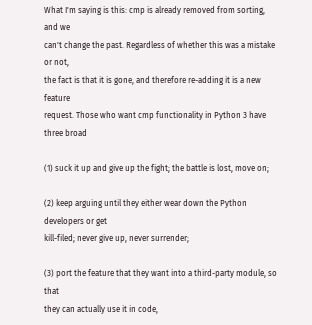What I'm saying is this: cmp is already removed from sorting, and we
can't change the past. Regardless of whether this was a mistake or not,
the fact is that it is gone, and therefore re-adding it is a new feature
request. Those who want cmp functionality in Python 3 have three broad

(1) suck it up and give up the fight; the battle is lost, move on;

(2) keep arguing until they either wear down the Python developers or get
kill-filed; never give up, never surrender;

(3) port the feature that they want into a third-party module, so that
they can actually use it in code,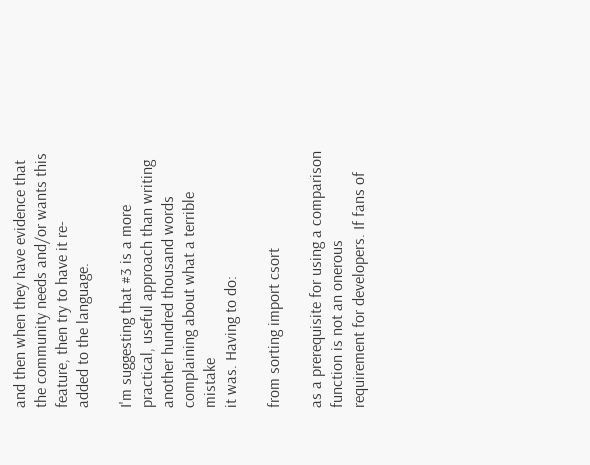and then when they have evidence that
the community needs and/or wants this feature, then try to have it re-
added to the language.

I'm suggesting that #3 is a more practical, useful approach than writing
another hundred thousand words complaining about what a terrible mistake
it was. Having to do:

from sorting import csort

as a prerequisite for using a comparison function is not an onerous
requirement for developers. If fans of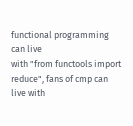functional programming can live
with "from functools import reduce", fans of cmp can live with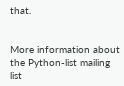that.


More information about the Python-list mailing list